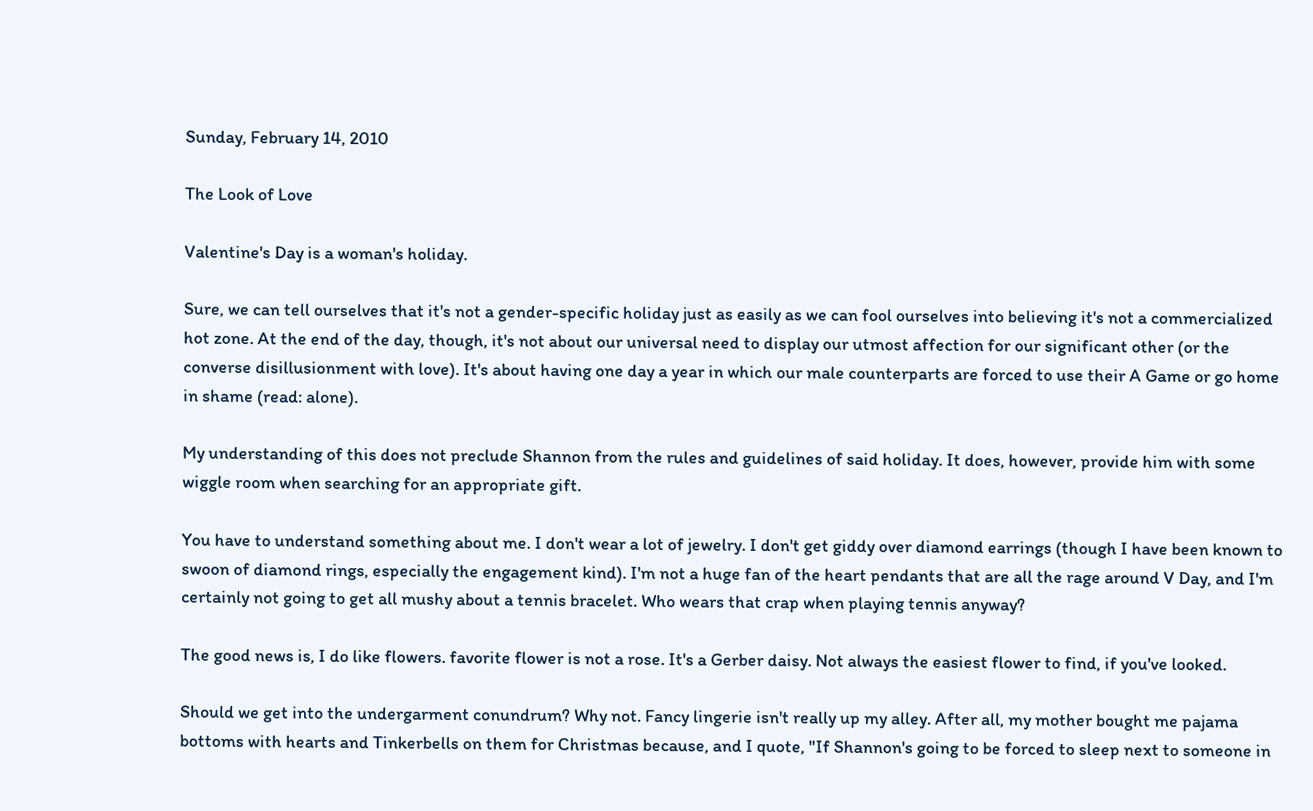Sunday, February 14, 2010

The Look of Love

Valentine's Day is a woman's holiday.

Sure, we can tell ourselves that it's not a gender-specific holiday just as easily as we can fool ourselves into believing it's not a commercialized hot zone. At the end of the day, though, it's not about our universal need to display our utmost affection for our significant other (or the converse disillusionment with love). It's about having one day a year in which our male counterparts are forced to use their A Game or go home in shame (read: alone).

My understanding of this does not preclude Shannon from the rules and guidelines of said holiday. It does, however, provide him with some wiggle room when searching for an appropriate gift.

You have to understand something about me. I don't wear a lot of jewelry. I don't get giddy over diamond earrings (though I have been known to swoon of diamond rings, especially the engagement kind). I'm not a huge fan of the heart pendants that are all the rage around V Day, and I'm certainly not going to get all mushy about a tennis bracelet. Who wears that crap when playing tennis anyway?

The good news is, I do like flowers. favorite flower is not a rose. It's a Gerber daisy. Not always the easiest flower to find, if you've looked.

Should we get into the undergarment conundrum? Why not. Fancy lingerie isn't really up my alley. After all, my mother bought me pajama bottoms with hearts and Tinkerbells on them for Christmas because, and I quote, "If Shannon's going to be forced to sleep next to someone in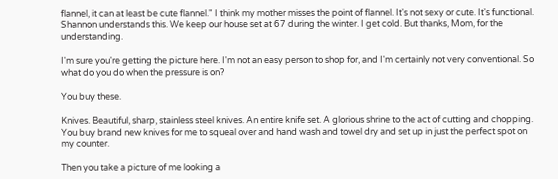flannel, it can at least be cute flannel." I think my mother misses the point of flannel. It's not sexy or cute. It's functional. Shannon understands this. We keep our house set at 67 during the winter. I get cold. But thanks, Mom, for the understanding.

I'm sure you're getting the picture here. I'm not an easy person to shop for, and I'm certainly not very conventional. So what do you do when the pressure is on?

You buy these.

Knives. Beautiful, sharp, stainless steel knives. An entire knife set. A glorious shrine to the act of cutting and chopping. You buy brand new knives for me to squeal over and hand wash and towel dry and set up in just the perfect spot on my counter.

Then you take a picture of me looking a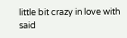little bit crazy in love with said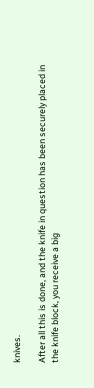knives.

After all this is done, and the knife in question has been securely placed in the knife block, you receive a big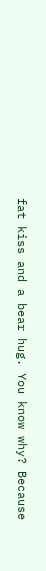fat kiss and a bear hug. You know why? Because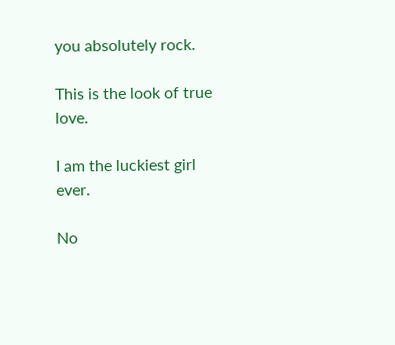you absolutely rock.

This is the look of true love.

I am the luckiest girl ever.

No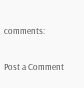comments:

Post a Comment